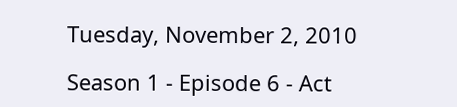Tuesday, November 2, 2010

Season 1 - Episode 6 - Act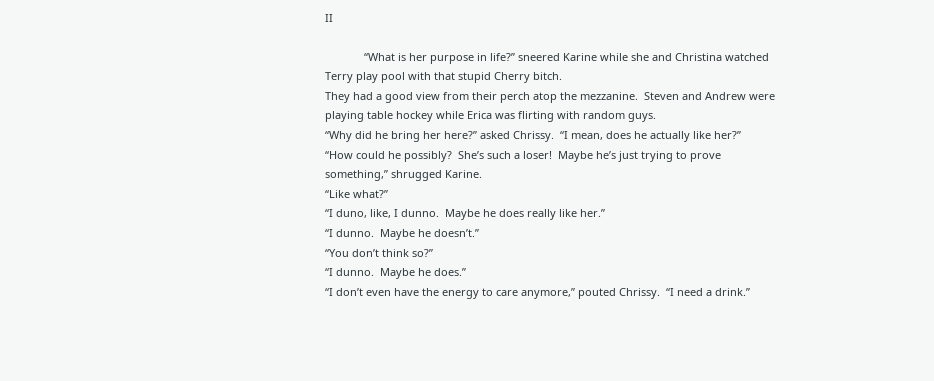II

             “What is her purpose in life?” sneered Karine while she and Christina watched Terry play pool with that stupid Cherry bitch.
They had a good view from their perch atop the mezzanine.  Steven and Andrew were playing table hockey while Erica was flirting with random guys.
“Why did he bring her here?” asked Chrissy.  “I mean, does he actually like her?”
“How could he possibly?  She’s such a loser!  Maybe he’s just trying to prove something,” shrugged Karine.
“Like what?”
“I duno, like, I dunno.  Maybe he does really like her.”
“I dunno.  Maybe he doesn’t.”
“You don’t think so?”
“I dunno.  Maybe he does.”
“I don’t even have the energy to care anymore,” pouted Chrissy.  “I need a drink.”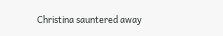Christina sauntered away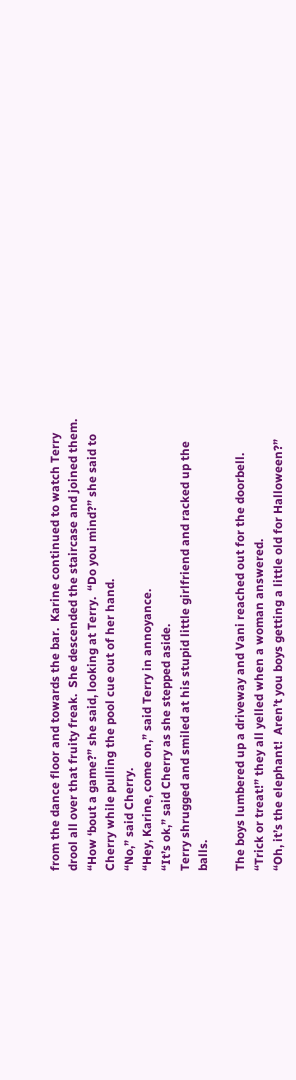from the dance floor and towards the bar.  Karine continued to watch Terry drool all over that fruity freak.  She descended the staircase and joined them.
“How ‘bout a game?” she said, looking at Terry.  “Do you mind?” she said to Cherry while pulling the pool cue out of her hand.
“No,” said Cherry.
“Hey, Karine, come on,” said Terry in annoyance.
“It’s ok,” said Cherry as she stepped aside.
Terry shrugged and smiled at his stupid little girlfriend and racked up the balls.

The boys lumbered up a driveway and Vani reached out for the doorbell.
“Trick or treat!” they all yelled when a woman answered.
“Oh, it’s the elephant!  Aren’t you boys getting a little old for Halloween?”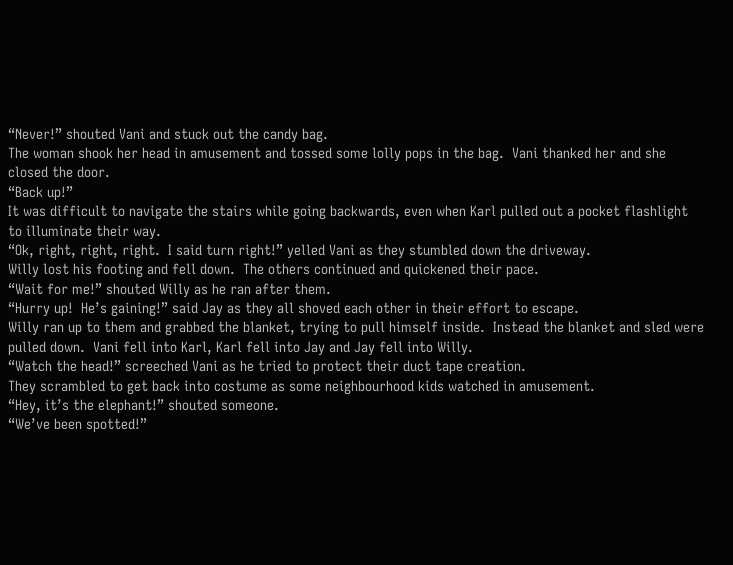“Never!” shouted Vani and stuck out the candy bag.
The woman shook her head in amusement and tossed some lolly pops in the bag.  Vani thanked her and she closed the door.
“Back up!”
It was difficult to navigate the stairs while going backwards, even when Karl pulled out a pocket flashlight to illuminate their way.
“Ok, right, right, right.  I said turn right!” yelled Vani as they stumbled down the driveway.
Willy lost his footing and fell down.  The others continued and quickened their pace.
“Wait for me!” shouted Willy as he ran after them.
“Hurry up!  He’s gaining!” said Jay as they all shoved each other in their effort to escape.
Willy ran up to them and grabbed the blanket, trying to pull himself inside.  Instead the blanket and sled were pulled down.  Vani fell into Karl, Karl fell into Jay and Jay fell into Willy.
“Watch the head!” screeched Vani as he tried to protect their duct tape creation.
They scrambled to get back into costume as some neighbourhood kids watched in amusement.
“Hey, it’s the elephant!” shouted someone.
“We’ve been spotted!”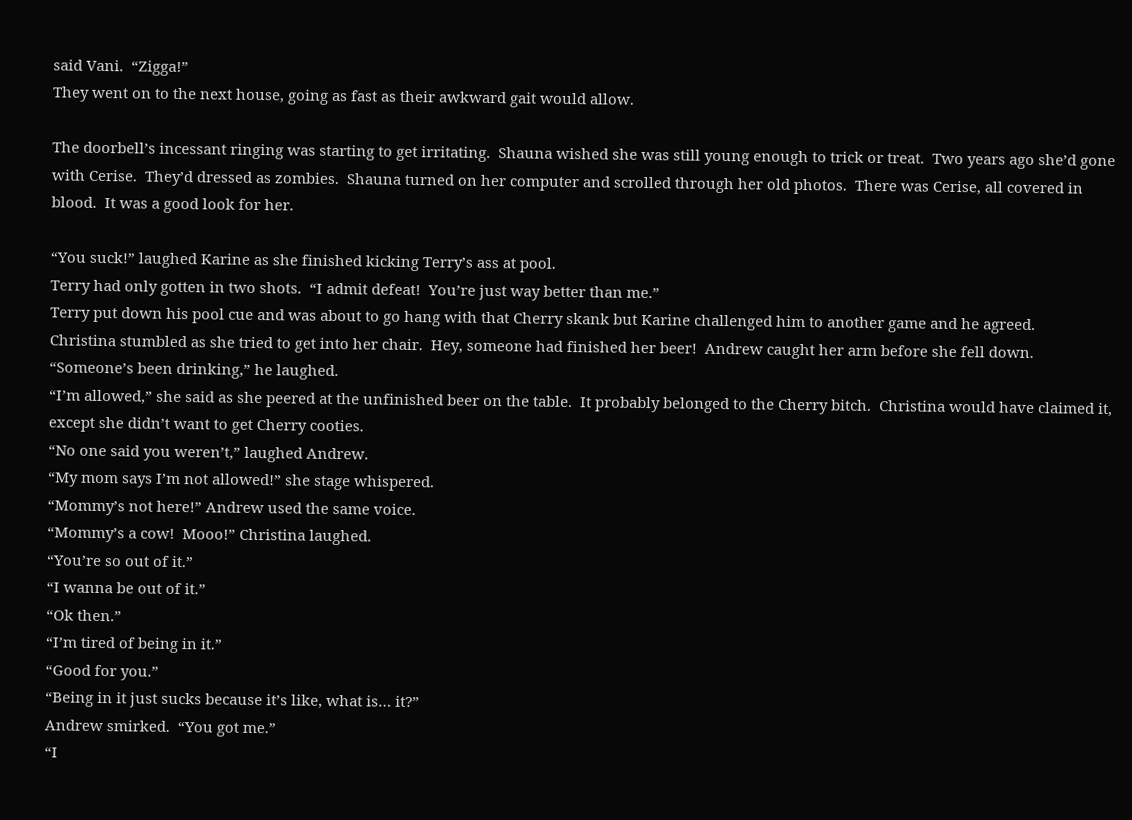said Vani.  “Zigga!”
They went on to the next house, going as fast as their awkward gait would allow.

The doorbell’s incessant ringing was starting to get irritating.  Shauna wished she was still young enough to trick or treat.  Two years ago she’d gone with Cerise.  They’d dressed as zombies.  Shauna turned on her computer and scrolled through her old photos.  There was Cerise, all covered in blood.  It was a good look for her.

“You suck!” laughed Karine as she finished kicking Terry’s ass at pool.
Terry had only gotten in two shots.  “I admit defeat!  You’re just way better than me.”
Terry put down his pool cue and was about to go hang with that Cherry skank but Karine challenged him to another game and he agreed.
Christina stumbled as she tried to get into her chair.  Hey, someone had finished her beer!  Andrew caught her arm before she fell down.
“Someone’s been drinking,” he laughed.
“I’m allowed,” she said as she peered at the unfinished beer on the table.  It probably belonged to the Cherry bitch.  Christina would have claimed it, except she didn’t want to get Cherry cooties.
“No one said you weren’t,” laughed Andrew.
“My mom says I’m not allowed!” she stage whispered.
“Mommy’s not here!” Andrew used the same voice.
“Mommy’s a cow!  Mooo!” Christina laughed.
“You’re so out of it.”
“I wanna be out of it.”
“Ok then.”
“I’m tired of being in it.”
“Good for you.”
“Being in it just sucks because it’s like, what is… it?”
Andrew smirked.  “You got me.”
“I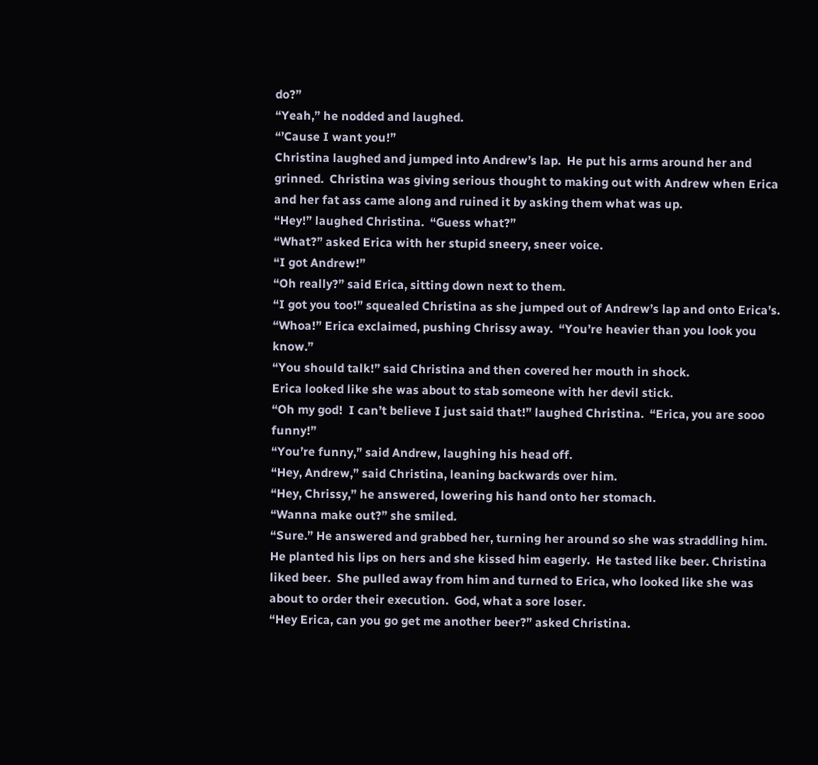do?”
“Yeah,” he nodded and laughed.
“’Cause I want you!”
Christina laughed and jumped into Andrew’s lap.  He put his arms around her and grinned.  Christina was giving serious thought to making out with Andrew when Erica and her fat ass came along and ruined it by asking them what was up.
“Hey!” laughed Christina.  “Guess what?”
“What?” asked Erica with her stupid sneery, sneer voice.
“I got Andrew!”
“Oh really?” said Erica, sitting down next to them.
“I got you too!” squealed Christina as she jumped out of Andrew’s lap and onto Erica’s.
“Whoa!” Erica exclaimed, pushing Chrissy away.  “You’re heavier than you look you know.”
“You should talk!” said Christina and then covered her mouth in shock.
Erica looked like she was about to stab someone with her devil stick.
“Oh my god!  I can’t believe I just said that!” laughed Christina.  “Erica, you are sooo funny!”
“You’re funny,” said Andrew, laughing his head off.
“Hey, Andrew,” said Christina, leaning backwards over him.
“Hey, Chrissy,” he answered, lowering his hand onto her stomach.
“Wanna make out?” she smiled.
“Sure.” He answered and grabbed her, turning her around so she was straddling him.
He planted his lips on hers and she kissed him eagerly.  He tasted like beer. Christina liked beer.  She pulled away from him and turned to Erica, who looked like she was about to order their execution.  God, what a sore loser.
“Hey Erica, can you go get me another beer?” asked Christina.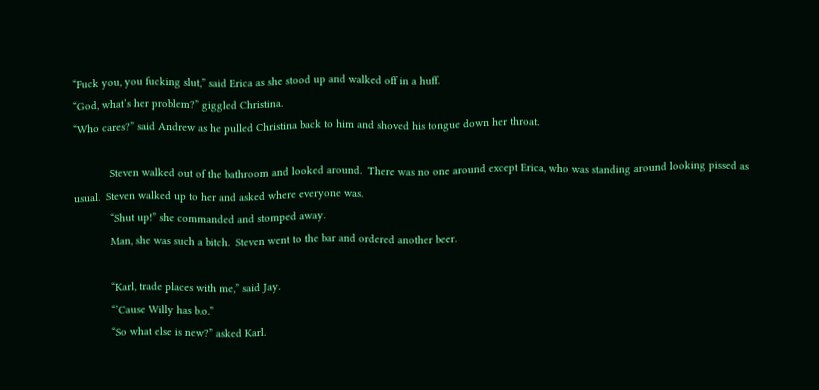“Fuck you, you fucking slut,” said Erica as she stood up and walked off in a huff.
“God, what’s her problem?” giggled Christina.
“Who cares?” said Andrew as he pulled Christina back to him and shoved his tongue down her throat.

            Steven walked out of the bathroom and looked around.  There was no one around except Erica, who was standing around looking pissed as usual.  Steven walked up to her and asked where everyone was.
            “Shut up!” she commanded and stomped away.
            Man, she was such a bitch.  Steven went to the bar and ordered another beer.

            “Karl, trade places with me,” said Jay.
            “’Cause Willy has b.o.”
            “So what else is new?” asked Karl.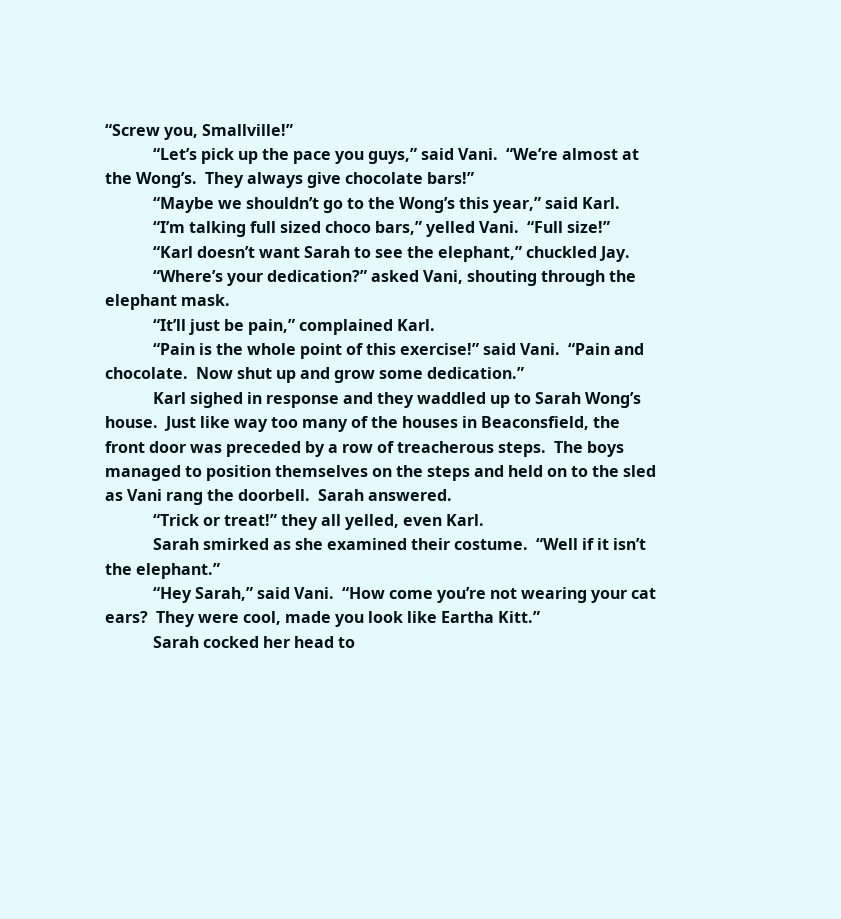“Screw you, Smallville!”
            “Let’s pick up the pace you guys,” said Vani.  “We’re almost at the Wong’s.  They always give chocolate bars!”
            “Maybe we shouldn’t go to the Wong’s this year,” said Karl.
            “I’m talking full sized choco bars,” yelled Vani.  “Full size!”
            “Karl doesn’t want Sarah to see the elephant,” chuckled Jay.
            “Where’s your dedication?” asked Vani, shouting through the elephant mask.
            “It’ll just be pain,” complained Karl.
            “Pain is the whole point of this exercise!” said Vani.  “Pain and chocolate.  Now shut up and grow some dedication.”
            Karl sighed in response and they waddled up to Sarah Wong’s house.  Just like way too many of the houses in Beaconsfield, the front door was preceded by a row of treacherous steps.  The boys managed to position themselves on the steps and held on to the sled as Vani rang the doorbell.  Sarah answered.
            “Trick or treat!” they all yelled, even Karl.
            Sarah smirked as she examined their costume.  “Well if it isn’t the elephant.”
            “Hey Sarah,” said Vani.  “How come you’re not wearing your cat ears?  They were cool, made you look like Eartha Kitt.”
            Sarah cocked her head to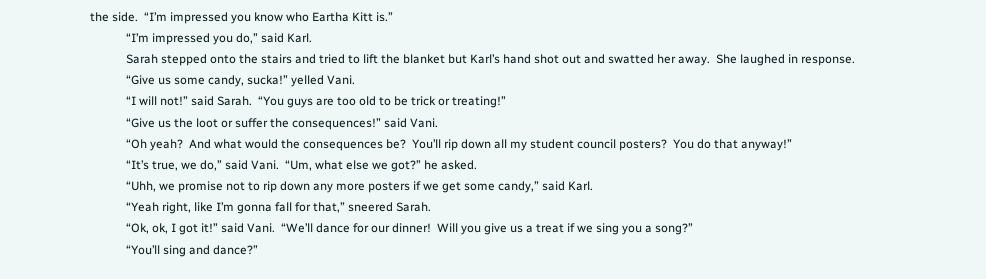the side.  “I’m impressed you know who Eartha Kitt is.”
            “I’m impressed you do,” said Karl.
            Sarah stepped onto the stairs and tried to lift the blanket but Karl’s hand shot out and swatted her away.  She laughed in response.
            “Give us some candy, sucka!” yelled Vani.
            “I will not!” said Sarah.  “You guys are too old to be trick or treating!”
            “Give us the loot or suffer the consequences!” said Vani.
            “Oh yeah?  And what would the consequences be?  You’ll rip down all my student council posters?  You do that anyway!”
            “It’s true, we do,” said Vani.  “Um, what else we got?” he asked.
            “Uhh, we promise not to rip down any more posters if we get some candy,” said Karl.
            “Yeah right, like I’m gonna fall for that,” sneered Sarah.
            “Ok, ok, I got it!” said Vani.  “We’ll dance for our dinner!  Will you give us a treat if we sing you a song?”
            “You’ll sing and dance?”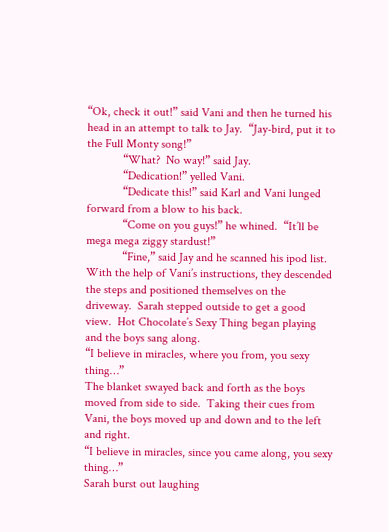“Ok, check it out!” said Vani and then he turned his head in an attempt to talk to Jay.  “Jay-bird, put it to the Full Monty song!”
            “What?  No way!” said Jay.
            “Dedication!” yelled Vani.
            “Dedicate this!” said Karl and Vani lunged forward from a blow to his back.
            “Come on you guys!” he whined.  “It’ll be mega mega ziggy stardust!”
            “Fine,” said Jay and he scanned his ipod list.
With the help of Vani’s instructions, they descended the steps and positioned themselves on the driveway.  Sarah stepped outside to get a good view.  Hot Chocolate’s Sexy Thing began playing and the boys sang along.
“I believe in miracles, where you from, you sexy thing…”
The blanket swayed back and forth as the boys moved from side to side.  Taking their cues from Vani, the boys moved up and down and to the left and right.
“I believe in miracles, since you came along, you sexy thing…”
Sarah burst out laughing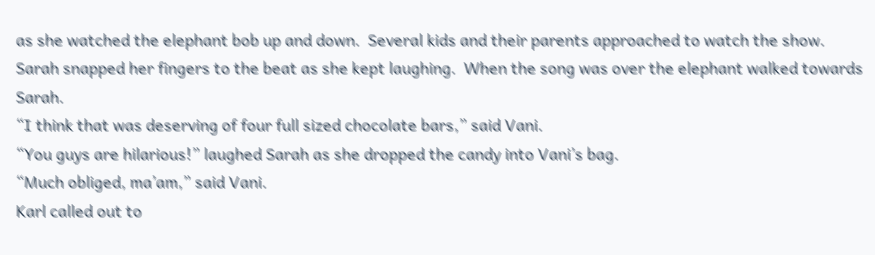as she watched the elephant bob up and down.  Several kids and their parents approached to watch the show.  Sarah snapped her fingers to the beat as she kept laughing.  When the song was over the elephant walked towards Sarah.
“I think that was deserving of four full sized chocolate bars,” said Vani.
“You guys are hilarious!” laughed Sarah as she dropped the candy into Vani’s bag.
“Much obliged, ma’am,” said Vani.
Karl called out to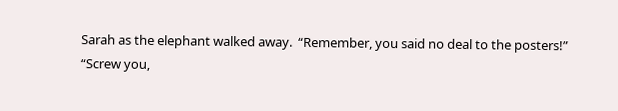Sarah as the elephant walked away.  “Remember, you said no deal to the posters!”
“Screw you,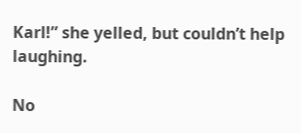Karl!” she yelled, but couldn’t help laughing.

No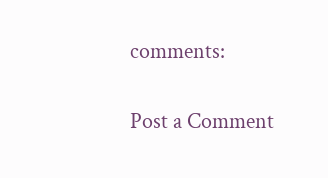comments:

Post a Comment